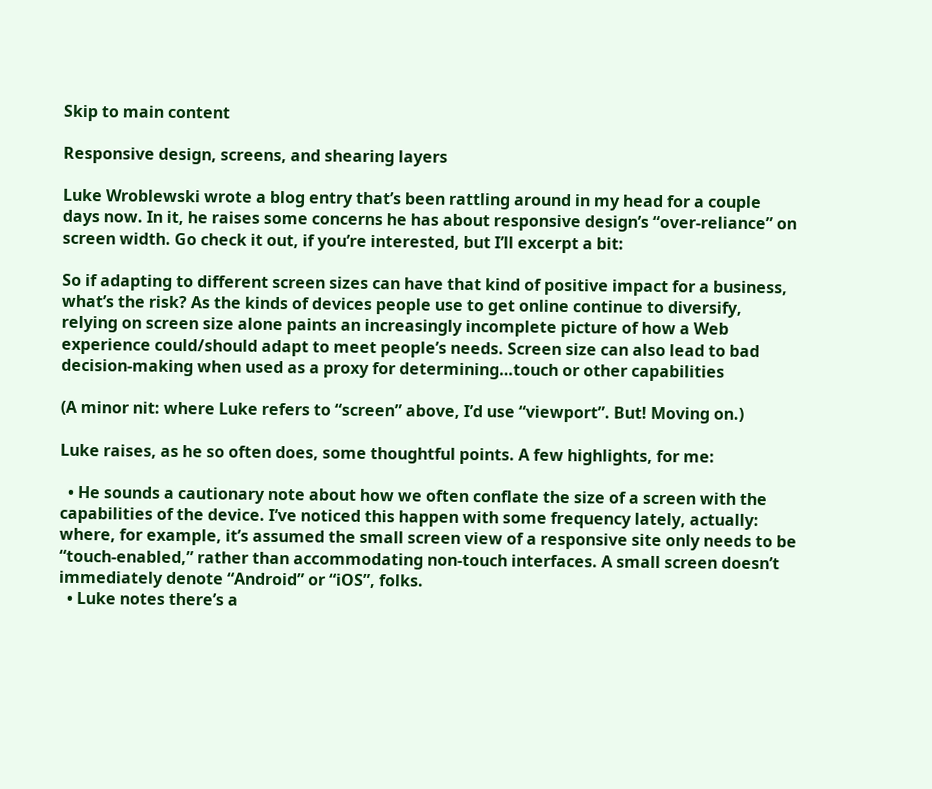Skip to main content

Responsive design, screens, and shearing layers

Luke Wroblewski wrote a blog entry that’s been rattling around in my head for a couple days now. In it, he raises some concerns he has about responsive design’s “over-reliance” on screen width. Go check it out, if you’re interested, but I’ll excerpt a bit:

So if adapting to different screen sizes can have that kind of positive impact for a business, what’s the risk? As the kinds of devices people use to get online continue to diversify, relying on screen size alone paints an increasingly incomplete picture of how a Web experience could/should adapt to meet people’s needs. Screen size can also lead to bad decision-making when used as a proxy for determining…touch or other capabilities

(A minor nit: where Luke refers to “screen” above, I’d use “viewport”. But! Moving on.)

Luke raises, as he so often does, some thoughtful points. A few highlights, for me:

  • He sounds a cautionary note about how we often conflate the size of a screen with the capabilities of the device. I’ve noticed this happen with some frequency lately, actually: where, for example, it’s assumed the small screen view of a responsive site only needs to be “touch-enabled,” rather than accommodating non-touch interfaces. A small screen doesn’t immediately denote “Android” or “iOS”, folks.
  • Luke notes there’s a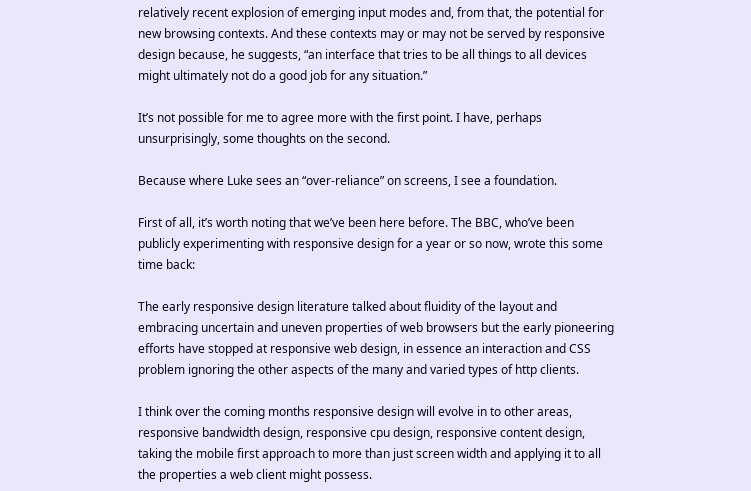relatively recent explosion of emerging input modes and, from that, the potential for new browsing contexts. And these contexts may or may not be served by responsive design because, he suggests, “an interface that tries to be all things to all devices might ultimately not do a good job for any situation.”

It’s not possible for me to agree more with the first point. I have, perhaps unsurprisingly, some thoughts on the second.

Because where Luke sees an “over-reliance” on screens, I see a foundation.

First of all, it’s worth noting that we’ve been here before. The BBC, who’ve been publicly experimenting with responsive design for a year or so now, wrote this some time back:

The early responsive design literature talked about fluidity of the layout and embracing uncertain and uneven properties of web browsers but the early pioneering efforts have stopped at responsive web design, in essence an interaction and CSS problem ignoring the other aspects of the many and varied types of http clients.

I think over the coming months responsive design will evolve in to other areas, responsive bandwidth design, responsive cpu design, responsive content design, taking the mobile first approach to more than just screen width and applying it to all the properties a web client might possess.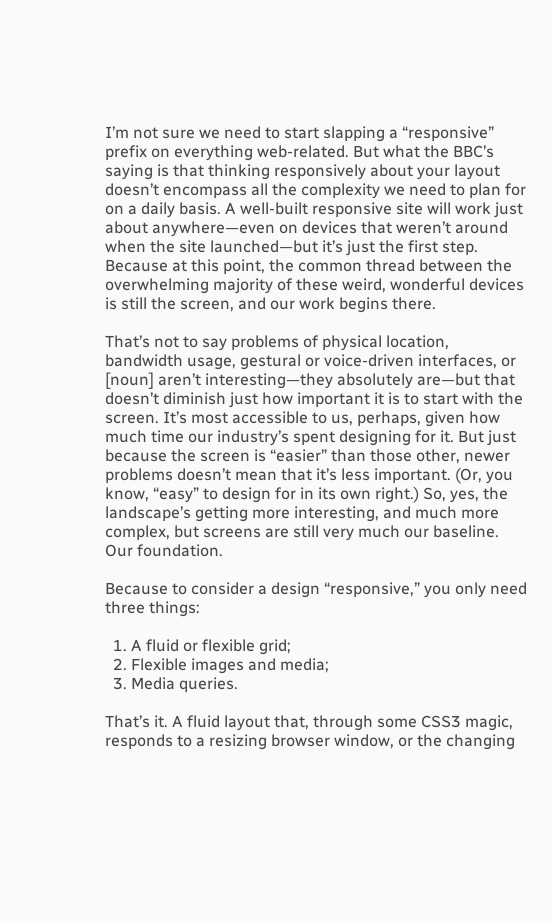I’m not sure we need to start slapping a “responsive” prefix on everything web-related. But what the BBC’s saying is that thinking responsively about your layout doesn’t encompass all the complexity we need to plan for on a daily basis. A well-built responsive site will work just about anywhere—even on devices that weren’t around when the site launched—but it’s just the first step. Because at this point, the common thread between the overwhelming majority of these weird, wonderful devices is still the screen, and our work begins there.

That’s not to say problems of physical location, bandwidth usage, gestural or voice-driven interfaces, or [noun] aren’t interesting—they absolutely are—but that doesn’t diminish just how important it is to start with the screen. It’s most accessible to us, perhaps, given how much time our industry’s spent designing for it. But just because the screen is “easier” than those other, newer problems doesn’t mean that it’s less important. (Or, you know, “easy” to design for in its own right.) So, yes, the landscape’s getting more interesting, and much more complex, but screens are still very much our baseline. Our foundation.

Because to consider a design “responsive,” you only need three things:

  1. A fluid or flexible grid;
  2. Flexible images and media;
  3. Media queries.

That’s it. A fluid layout that, through some CSS3 magic, responds to a resizing browser window, or the changing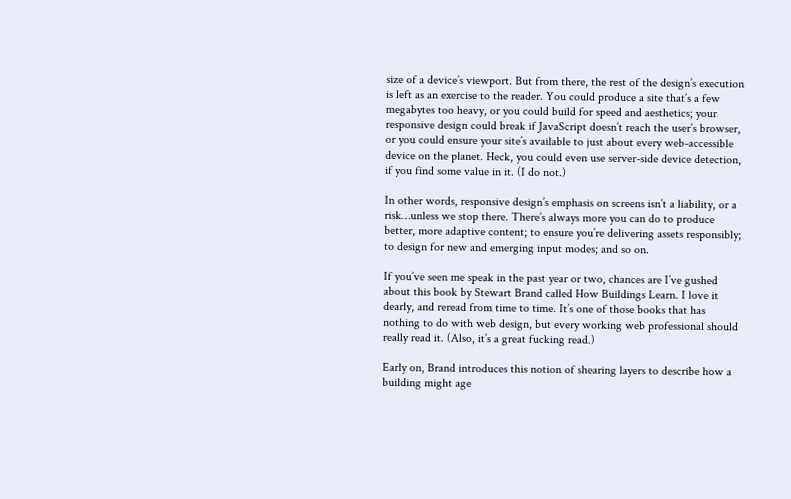size of a device’s viewport. But from there, the rest of the design’s execution is left as an exercise to the reader. You could produce a site that’s a few megabytes too heavy, or you could build for speed and aesthetics; your responsive design could break if JavaScript doesn’t reach the user’s browser, or you could ensure your site’s available to just about every web-accessible device on the planet. Heck, you could even use server-side device detection, if you find some value in it. (I do not.)

In other words, responsive design’s emphasis on screens isn’t a liability, or a risk…unless we stop there. There’s always more you can do to produce better, more adaptive content; to ensure you’re delivering assets responsibly; to design for new and emerging input modes; and so on.

If you’ve seen me speak in the past year or two, chances are I’ve gushed about this book by Stewart Brand called How Buildings Learn. I love it dearly, and reread from time to time. It’s one of those books that has nothing to do with web design, but every working web professional should really read it. (Also, it’s a great fucking read.)

Early on, Brand introduces this notion of shearing layers to describe how a building might age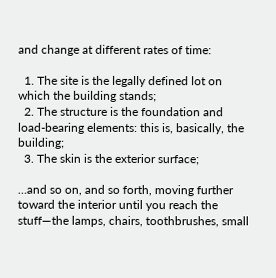and change at different rates of time:

  1. The site is the legally defined lot on which the building stands;
  2. The structure is the foundation and load-bearing elements: this is, basically, the building;
  3. The skin is the exterior surface;

…and so on, and so forth, moving further toward the interior until you reach the stuff—the lamps, chairs, toothbrushes, small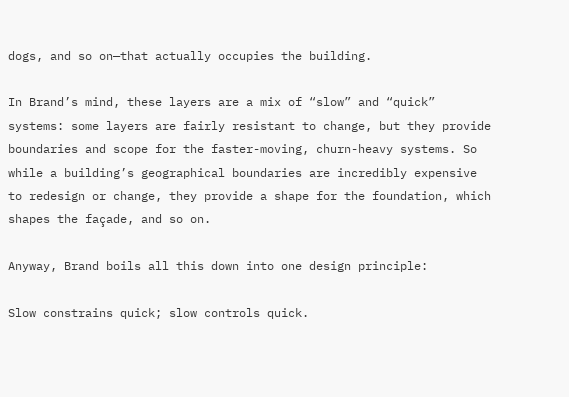dogs, and so on—that actually occupies the building.

In Brand’s mind, these layers are a mix of “slow” and “quick” systems: some layers are fairly resistant to change, but they provide boundaries and scope for the faster-moving, churn-heavy systems. So while a building’s geographical boundaries are incredibly expensive to redesign or change, they provide a shape for the foundation, which shapes the façade, and so on.

Anyway, Brand boils all this down into one design principle:

Slow constrains quick; slow controls quick.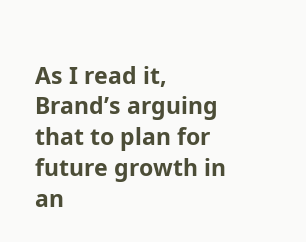As I read it, Brand’s arguing that to plan for future growth in an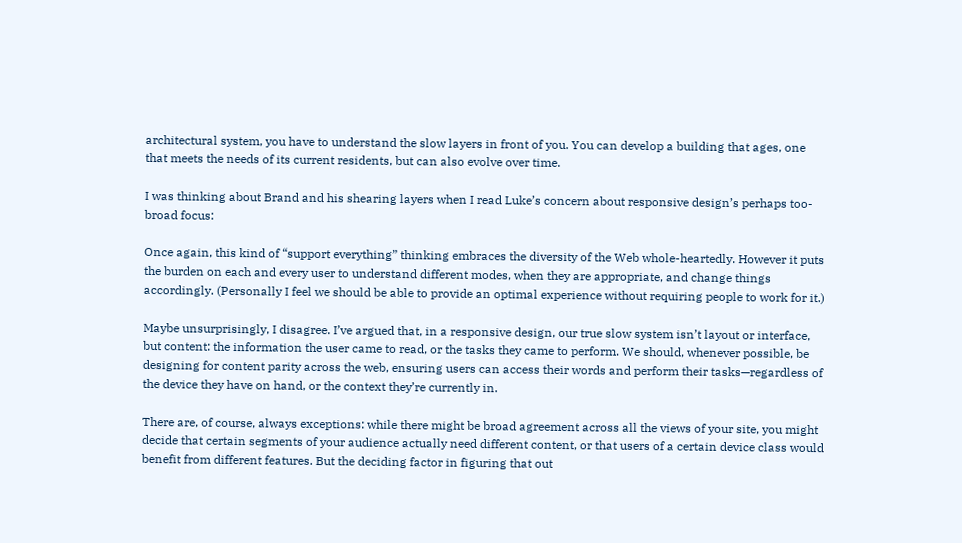architectural system, you have to understand the slow layers in front of you. You can develop a building that ages, one that meets the needs of its current residents, but can also evolve over time.

I was thinking about Brand and his shearing layers when I read Luke’s concern about responsive design’s perhaps too-broad focus:

Once again, this kind of “support everything” thinking embraces the diversity of the Web whole-heartedly. However it puts the burden on each and every user to understand different modes, when they are appropriate, and change things accordingly. (Personally I feel we should be able to provide an optimal experience without requiring people to work for it.)

Maybe unsurprisingly, I disagree. I’ve argued that, in a responsive design, our true slow system isn’t layout or interface, but content: the information the user came to read, or the tasks they came to perform. We should, whenever possible, be designing for content parity across the web, ensuring users can access their words and perform their tasks—regardless of the device they have on hand, or the context they’re currently in.

There are, of course, always exceptions: while there might be broad agreement across all the views of your site, you might decide that certain segments of your audience actually need different content, or that users of a certain device class would benefit from different features. But the deciding factor in figuring that out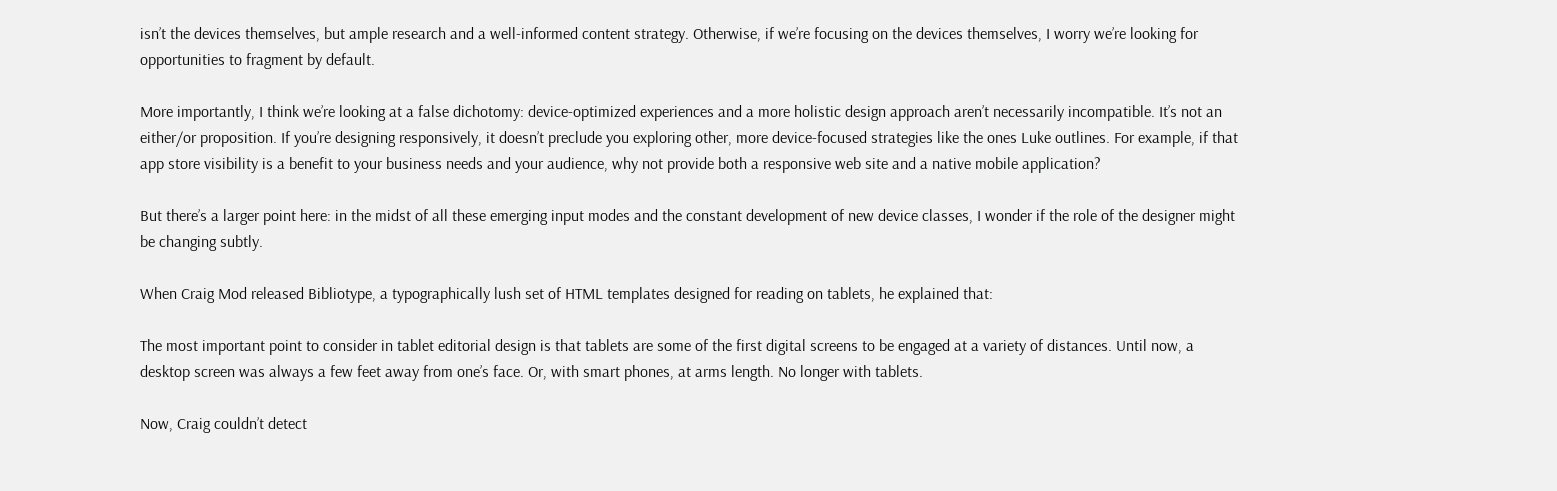isn’t the devices themselves, but ample research and a well-informed content strategy. Otherwise, if we’re focusing on the devices themselves, I worry we’re looking for opportunities to fragment by default.

More importantly, I think we’re looking at a false dichotomy: device-optimized experiences and a more holistic design approach aren’t necessarily incompatible. It’s not an either/or proposition. If you’re designing responsively, it doesn’t preclude you exploring other, more device-focused strategies like the ones Luke outlines. For example, if that app store visibility is a benefit to your business needs and your audience, why not provide both a responsive web site and a native mobile application?

But there’s a larger point here: in the midst of all these emerging input modes and the constant development of new device classes, I wonder if the role of the designer might be changing subtly.

When Craig Mod released Bibliotype, a typographically lush set of HTML templates designed for reading on tablets, he explained that:

The most important point to consider in tablet editorial design is that tablets are some of the first digital screens to be engaged at a variety of distances. Until now, a desktop screen was always a few feet away from one’s face. Or, with smart phones, at arms length. No longer with tablets.

Now, Craig couldn’t detect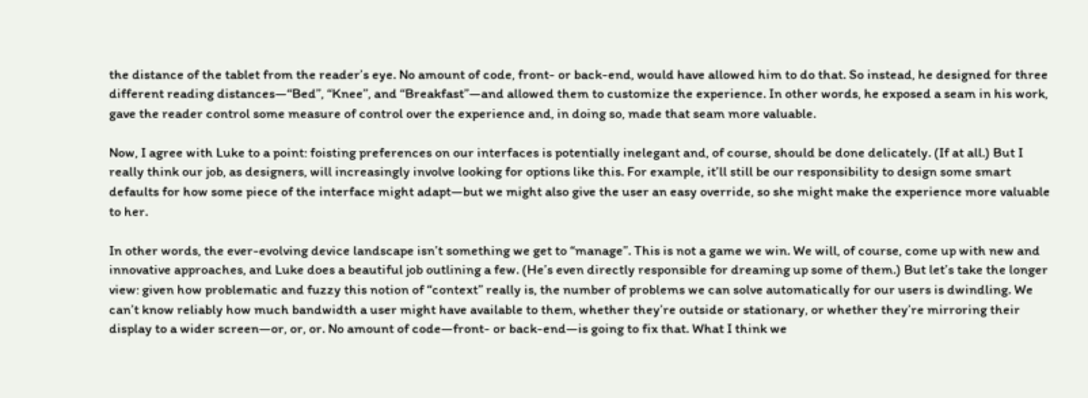the distance of the tablet from the reader’s eye. No amount of code, front- or back-end, would have allowed him to do that. So instead, he designed for three different reading distances—“Bed”, “Knee”, and “Breakfast”—and allowed them to customize the experience. In other words, he exposed a seam in his work, gave the reader control some measure of control over the experience and, in doing so, made that seam more valuable.

Now, I agree with Luke to a point: foisting preferences on our interfaces is potentially inelegant and, of course, should be done delicately. (If at all.) But I really think our job, as designers, will increasingly involve looking for options like this. For example, it’ll still be our responsibility to design some smart defaults for how some piece of the interface might adapt—but we might also give the user an easy override, so she might make the experience more valuable to her.

In other words, the ever-evolving device landscape isn’t something we get to “manage”. This is not a game we win. We will, of course, come up with new and innovative approaches, and Luke does a beautiful job outlining a few. (He’s even directly responsible for dreaming up some of them.) But let’s take the longer view: given how problematic and fuzzy this notion of “context” really is, the number of problems we can solve automatically for our users is dwindling. We can’t know reliably how much bandwidth a user might have available to them, whether they’re outside or stationary, or whether they’re mirroring their display to a wider screen—or, or, or. No amount of code—front- or back-end—is going to fix that. What I think we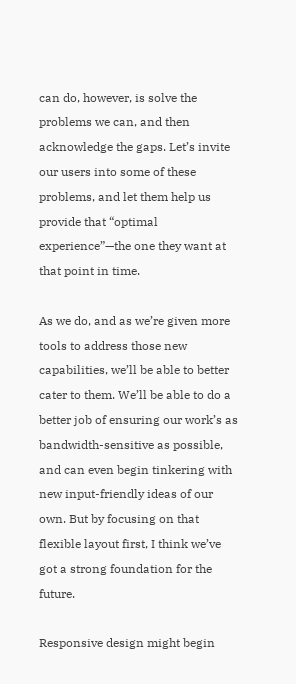can do, however, is solve the problems we can, and then acknowledge the gaps. Let’s invite our users into some of these problems, and let them help us provide that “optimal experience”—the one they want at that point in time.

As we do, and as we’re given more tools to address those new capabilities, we’ll be able to better cater to them. We’ll be able to do a better job of ensuring our work’s as bandwidth-sensitive as possible, and can even begin tinkering with new input-friendly ideas of our own. But by focusing on that flexible layout first, I think we’ve got a strong foundation for the future.

Responsive design might begin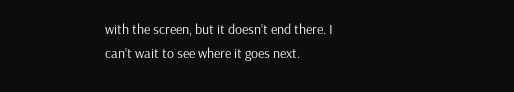with the screen, but it doesn’t end there. I can’t wait to see where it goes next.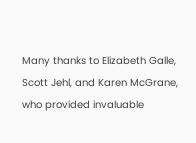Many thanks to Elizabeth Galle, Scott Jehl, and Karen McGrane, who provided invaluable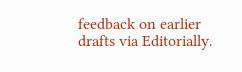feedback on earlier drafts via Editorially.